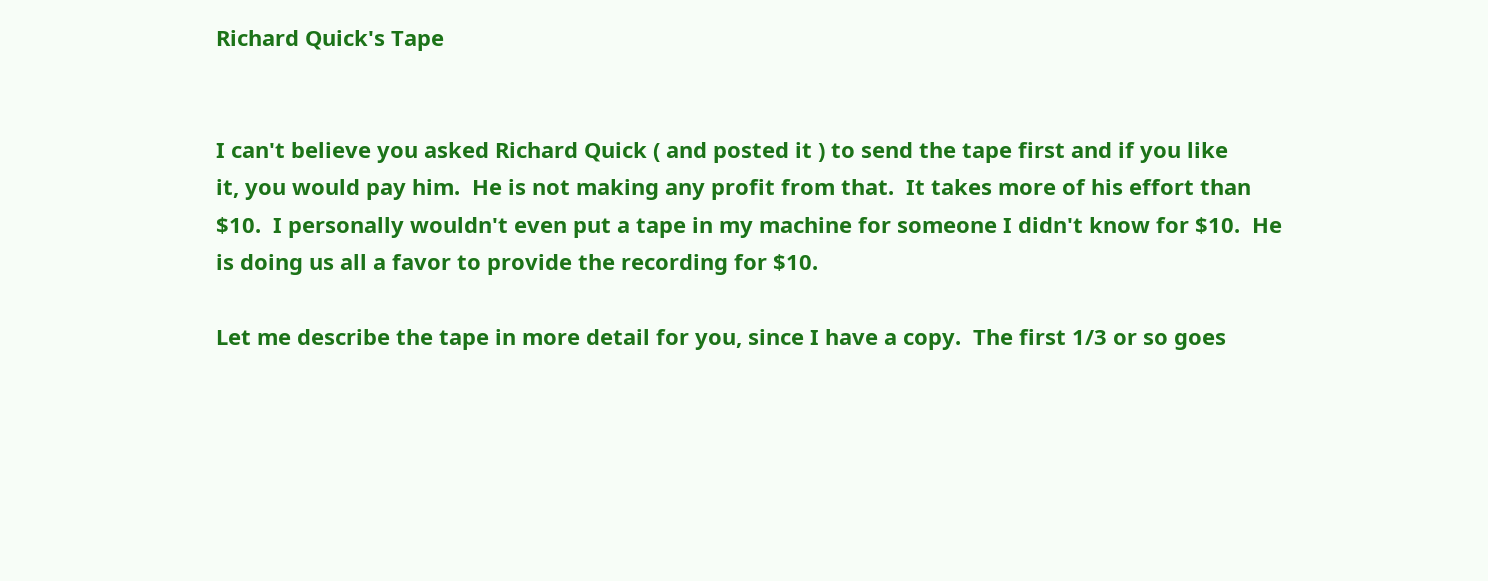Richard Quick's Tape


I can't believe you asked Richard Quick ( and posted it ) to send the tape first and if you like
it, you would pay him.  He is not making any profit from that.  It takes more of his effort than
$10.  I personally wouldn't even put a tape in my machine for someone I didn't know for $10.  He
is doing us all a favor to provide the recording for $10.

Let me describe the tape in more detail for you, since I have a copy.  The first 1/3 or so goes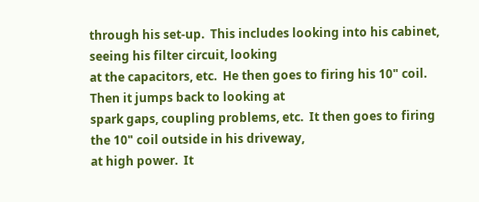through his set-up.  This includes looking into his cabinet, seeing his filter circuit, looking
at the capacitors, etc.  He then goes to firing his 10" coil.  Then it jumps back to looking at
spark gaps, coupling problems, etc.  It then goes to firing the 10" coil outside in his driveway,
at high power.  It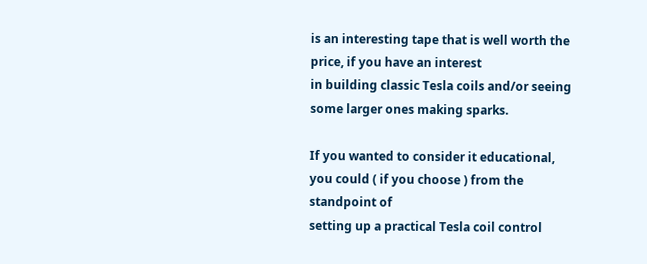is an interesting tape that is well worth the price, if you have an interest
in building classic Tesla coils and/or seeing some larger ones making sparks.

If you wanted to consider it educational, you could ( if you choose ) from the standpoint of
setting up a practical Tesla coil control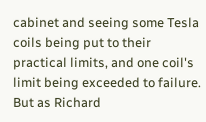cabinet and seeing some Tesla coils being put to their
practical limits, and one coil's limit being exceeded to failure.  But as Richard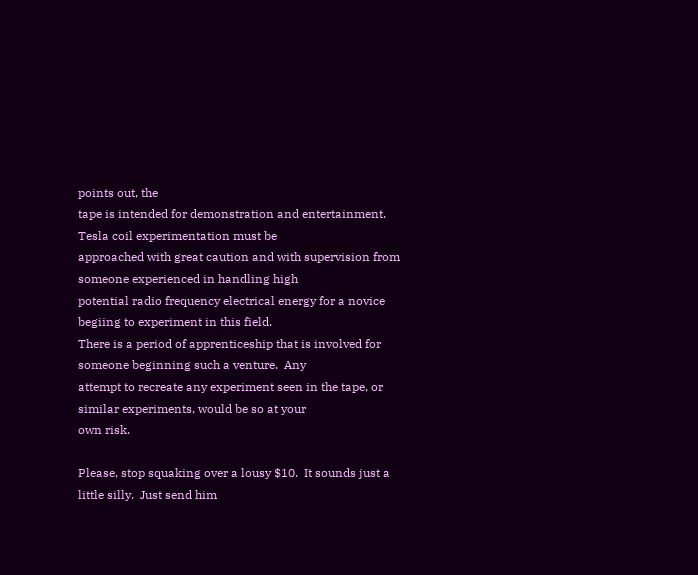points out, the
tape is intended for demonstration and entertainment.  Tesla coil experimentation must be
approached with great caution and with supervision from someone experienced in handling high
potential radio frequency electrical energy for a novice begiing to experiment in this field.
There is a period of apprenticeship that is involved for someone beginning such a venture.  Any
attempt to recreate any experiment seen in the tape, or similar experiments, would be so at your
own risk.

Please, stop squaking over a lousy $10.  It sounds just a little silly.  Just send him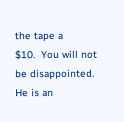the tape a
$10.  You will not be disappointed.  He is an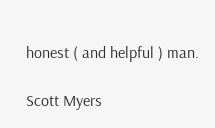honest ( and helpful ) man.

Scott Myers